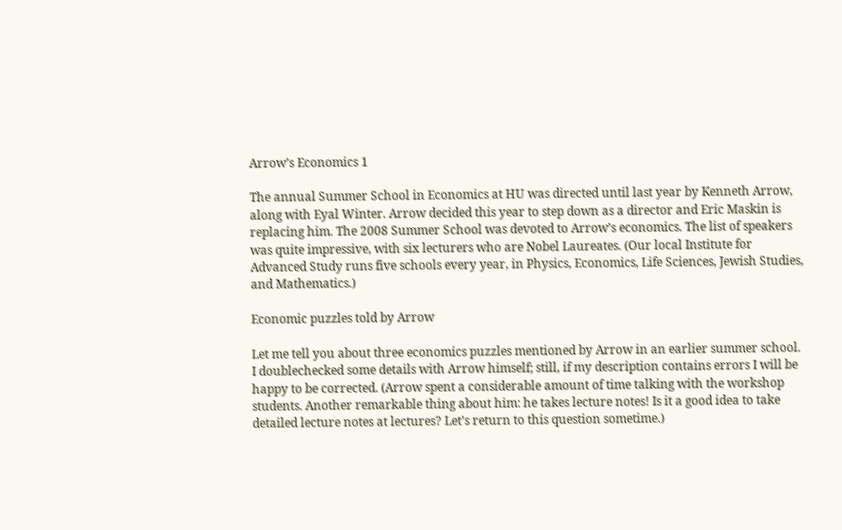Arrow’s Economics 1

The annual Summer School in Economics at HU was directed until last year by Kenneth Arrow, along with Eyal Winter. Arrow decided this year to step down as a director and Eric Maskin is replacing him. The 2008 Summer School was devoted to Arrow’s economics. The list of speakers was quite impressive, with six lecturers who are Nobel Laureates. (Our local Institute for Advanced Study runs five schools every year, in Physics, Economics, Life Sciences, Jewish Studies, and Mathematics.)

Economic puzzles told by Arrow

Let me tell you about three economics puzzles mentioned by Arrow in an earlier summer school. I doublechecked some details with Arrow himself; still, if my description contains errors I will be happy to be corrected. (Arrow spent a considerable amount of time talking with the workshop students. Another remarkable thing about him: he takes lecture notes! Is it a good idea to take detailed lecture notes at lectures? Let’s return to this question sometime.)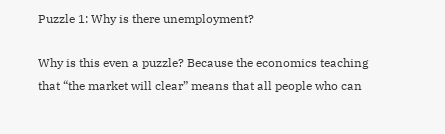Puzzle 1: Why is there unemployment?

Why is this even a puzzle? Because the economics teaching that “the market will clear” means that all people who can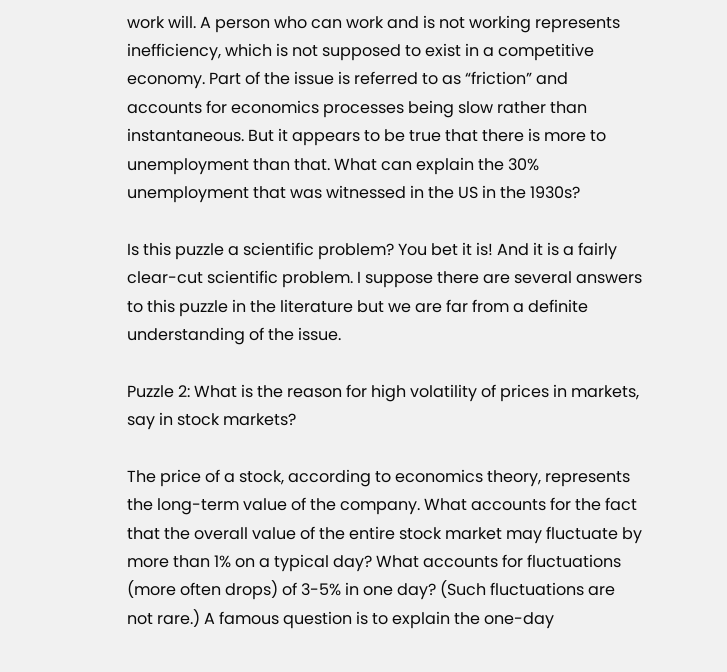work will. A person who can work and is not working represents inefficiency, which is not supposed to exist in a competitive economy. Part of the issue is referred to as “friction” and accounts for economics processes being slow rather than instantaneous. But it appears to be true that there is more to unemployment than that. What can explain the 30% unemployment that was witnessed in the US in the 1930s?

Is this puzzle a scientific problem? You bet it is! And it is a fairly clear-cut scientific problem. I suppose there are several answers to this puzzle in the literature but we are far from a definite understanding of the issue.

Puzzle 2: What is the reason for high volatility of prices in markets, say in stock markets?

The price of a stock, according to economics theory, represents the long-term value of the company. What accounts for the fact that the overall value of the entire stock market may fluctuate by more than 1% on a typical day? What accounts for fluctuations (more often drops) of 3-5% in one day? (Such fluctuations are not rare.) A famous question is to explain the one-day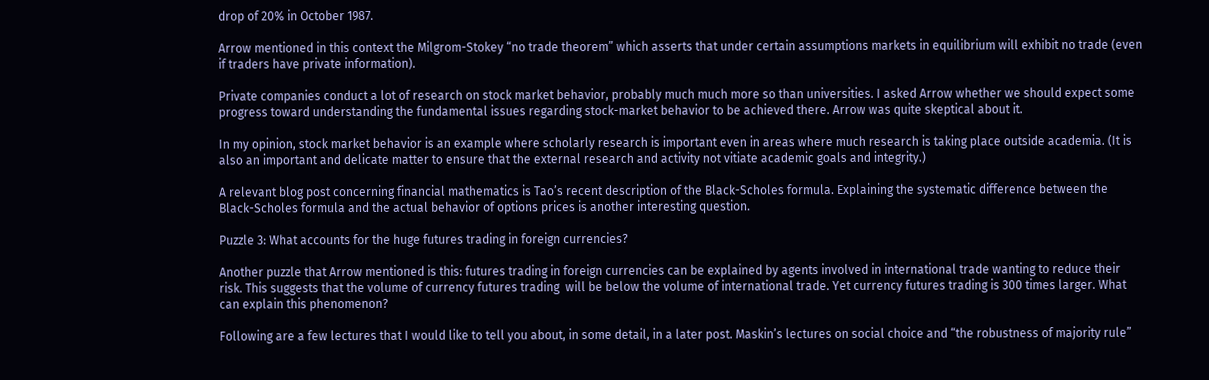drop of 20% in October 1987.

Arrow mentioned in this context the Milgrom-Stokey “no trade theorem” which asserts that under certain assumptions markets in equilibrium will exhibit no trade (even if traders have private information).

Private companies conduct a lot of research on stock market behavior, probably much much more so than universities. I asked Arrow whether we should expect some progress toward understanding the fundamental issues regarding stock-market behavior to be achieved there. Arrow was quite skeptical about it.

In my opinion, stock market behavior is an example where scholarly research is important even in areas where much research is taking place outside academia. (It is also an important and delicate matter to ensure that the external research and activity not vitiate academic goals and integrity.)

A relevant blog post concerning financial mathematics is Tao’s recent description of the Black-Scholes formula. Explaining the systematic difference between the Black-Scholes formula and the actual behavior of options prices is another interesting question.

Puzzle 3: What accounts for the huge futures trading in foreign currencies?

Another puzzle that Arrow mentioned is this: futures trading in foreign currencies can be explained by agents involved in international trade wanting to reduce their risk. This suggests that the volume of currency futures trading  will be below the volume of international trade. Yet currency futures trading is 300 times larger. What can explain this phenomenon?

Following are a few lectures that I would like to tell you about, in some detail, in a later post. Maskin’s lectures on social choice and “the robustness of majority rule”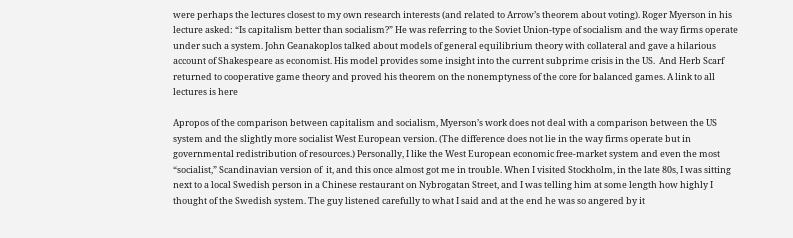were perhaps the lectures closest to my own research interests (and related to Arrow’s theorem about voting). Roger Myerson in his lecture asked: “Is capitalism better than socialism?” He was referring to the Soviet Union-type of socialism and the way firms operate under such a system. John Geanakoplos talked about models of general equilibrium theory with collateral and gave a hilarious account of Shakespeare as economist. His model provides some insight into the current subprime crisis in the US.  And Herb Scarf returned to cooperative game theory and proved his theorem on the nonemptyness of the core for balanced games. A link to all lectures is here

Apropos of the comparison between capitalism and socialism, Myerson’s work does not deal with a comparison between the US system and the slightly more socialist West European version. (The difference does not lie in the way firms operate but in governmental redistribution of resources.) Personally, I like the West European economic free-market system and even the most “socialist,” Scandinavian version of  it, and this once almost got me in trouble. When I visited Stockholm, in the late 80s, I was sitting next to a local Swedish person in a Chinese restaurant on Nybrogatan Street, and I was telling him at some length how highly I thought of the Swedish system. The guy listened carefully to what I said and at the end he was so angered by it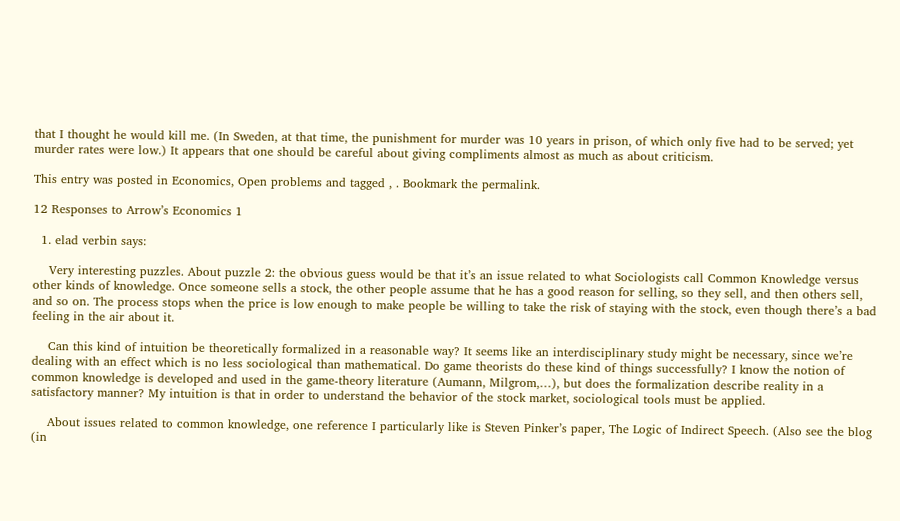that I thought he would kill me. (In Sweden, at that time, the punishment for murder was 10 years in prison, of which only five had to be served; yet murder rates were low.) It appears that one should be careful about giving compliments almost as much as about criticism.

This entry was posted in Economics, Open problems and tagged , . Bookmark the permalink.

12 Responses to Arrow’s Economics 1

  1. elad verbin says:

    Very interesting puzzles. About puzzle 2: the obvious guess would be that it’s an issue related to what Sociologists call Common Knowledge versus other kinds of knowledge. Once someone sells a stock, the other people assume that he has a good reason for selling, so they sell, and then others sell, and so on. The process stops when the price is low enough to make people be willing to take the risk of staying with the stock, even though there’s a bad feeling in the air about it.

    Can this kind of intuition be theoretically formalized in a reasonable way? It seems like an interdisciplinary study might be necessary, since we’re dealing with an effect which is no less sociological than mathematical. Do game theorists do these kind of things successfully? I know the notion of common knowledge is developed and used in the game-theory literature (Aumann, Milgrom,…), but does the formalization describe reality in a satisfactory manner? My intuition is that in order to understand the behavior of the stock market, sociological tools must be applied.

    About issues related to common knowledge, one reference I particularly like is Steven Pinker’s paper, The Logic of Indirect Speech. (Also see the blog (in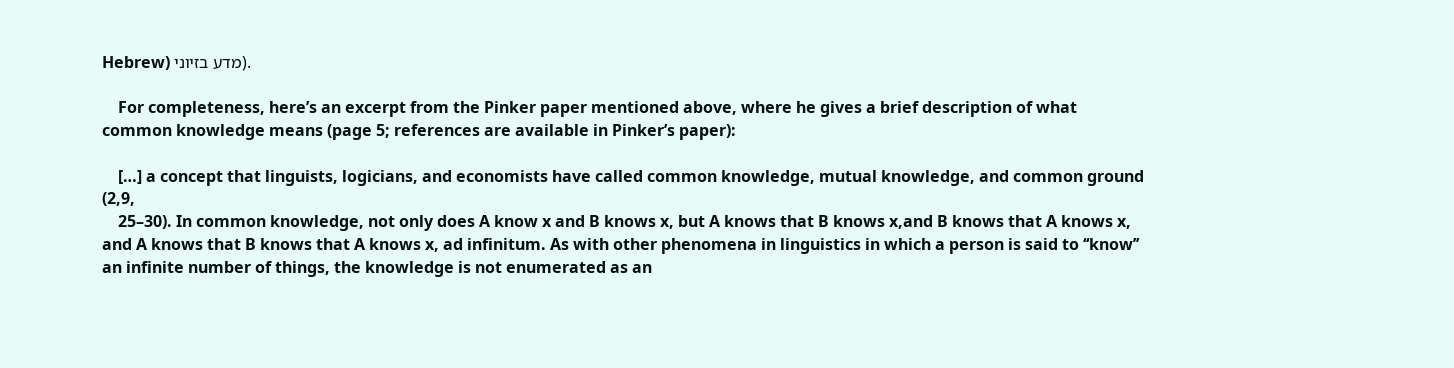Hebrew) מדע בזיוני).

    For completeness, here’s an excerpt from the Pinker paper mentioned above, where he gives a brief description of what common knowledge means (page 5; references are available in Pinker’s paper):

    […] a concept that linguists, logicians, and economists have called common knowledge, mutual knowledge, and common ground (2,9,
    25–30). In common knowledge, not only does A know x and B knows x, but A knows that B knows x,and B knows that A knows x, and A knows that B knows that A knows x, ad infinitum. As with other phenomena in linguistics in which a person is said to ‘‘know’’ an infinite number of things, the knowledge is not enumerated as an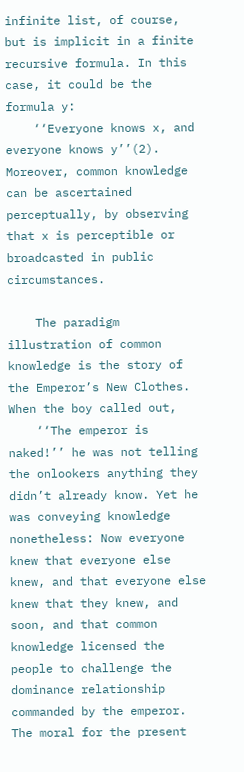infinite list, of course, but is implicit in a finite recursive formula. In this case, it could be the formula y:
    ‘‘Everyone knows x, and everyone knows y’’(2). Moreover, common knowledge can be ascertained perceptually, by observing that x is perceptible or broadcasted in public circumstances.

    The paradigm illustration of common knowledge is the story of the Emperor’s New Clothes. When the boy called out,
    ‘‘The emperor is naked!’’ he was not telling the onlookers anything they didn’t already know. Yet he was conveying knowledge nonetheless: Now everyone knew that everyone else knew, and that everyone else knew that they knew, and soon, and that common knowledge licensed the people to challenge the dominance relationship commanded by the emperor. The moral for the present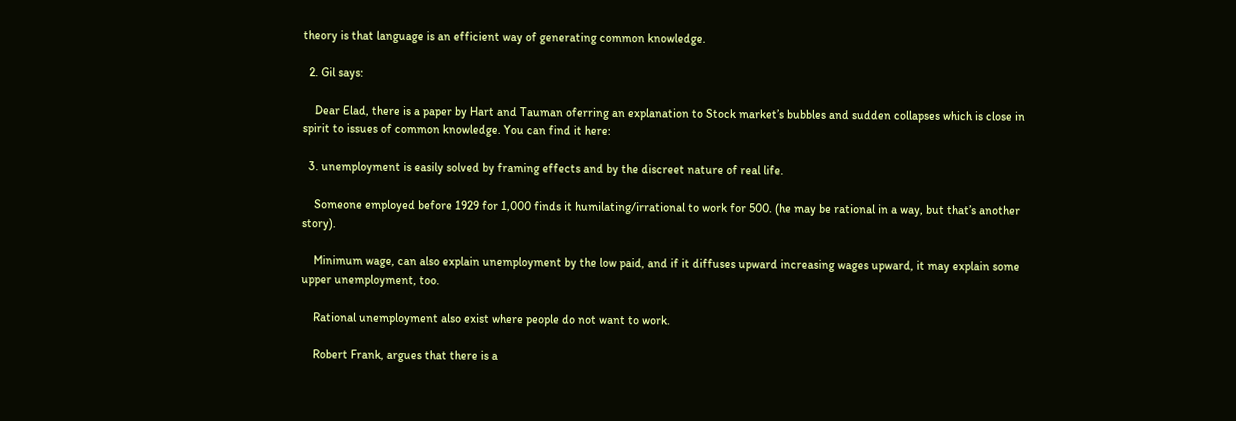theory is that language is an efficient way of generating common knowledge.

  2. Gil says:

    Dear Elad, there is a paper by Hart and Tauman oferring an explanation to Stock market’s bubbles and sudden collapses which is close in spirit to issues of common knowledge. You can find it here:

  3. unemployment is easily solved by framing effects and by the discreet nature of real life.

    Someone employed before 1929 for 1,000 finds it humilating/irrational to work for 500. (he may be rational in a way, but that’s another story).

    Minimum wage, can also explain unemployment by the low paid, and if it diffuses upward increasing wages upward, it may explain some upper unemployment, too.

    Rational unemployment also exist where people do not want to work.

    Robert Frank, argues that there is a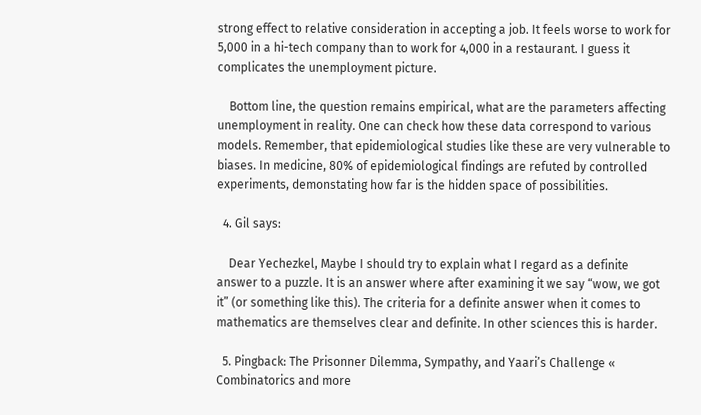strong effect to relative consideration in accepting a job. It feels worse to work for 5,000 in a hi-tech company than to work for 4,000 in a restaurant. I guess it complicates the unemployment picture.

    Bottom line, the question remains empirical, what are the parameters affecting unemployment in reality. One can check how these data correspond to various models. Remember, that epidemiological studies like these are very vulnerable to biases. In medicine, 80% of epidemiological findings are refuted by controlled experiments, demonstating how far is the hidden space of possibilities.

  4. Gil says:

    Dear Yechezkel, Maybe I should try to explain what I regard as a definite answer to a puzzle. It is an answer where after examining it we say “wow, we got it” (or something like this). The criteria for a definite answer when it comes to mathematics are themselves clear and definite. In other sciences this is harder.

  5. Pingback: The Prisonner Dilemma, Sympathy, and Yaari’s Challenge « Combinatorics and more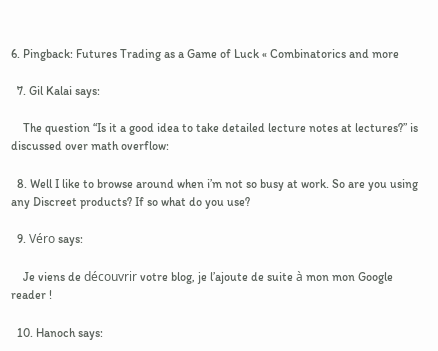6. Pingback: Futures Trading as a Game of Luck « Combinatorics and more

  7. Gil Kalai says:

    The question “Is it a good idea to take detailed lecture notes at lectures?” is discussed over math overflow:

  8. Well I like to browse around when i’m not so busy at work. So are you using any Discreet products? If so what do you use?

  9. Véro says:

    Je viens de découvrir votre blog, je l’ajoute de suite à mon mon Google reader !

  10. Hanoch says: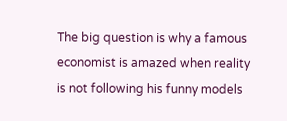The big question is why a famous economist is amazed when reality is not following his funny models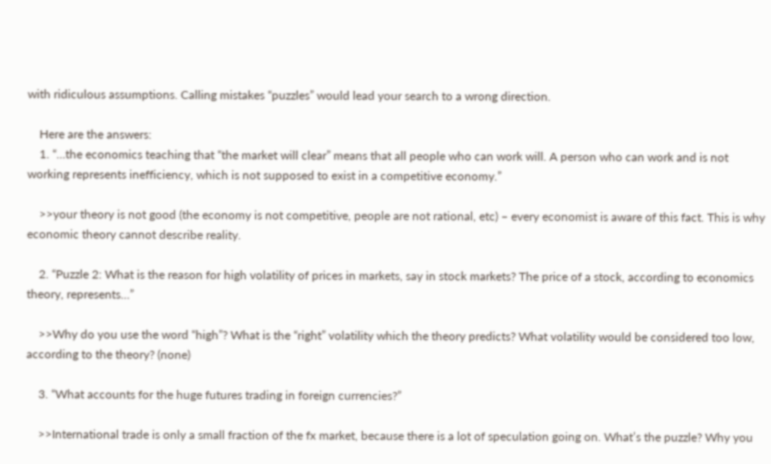with ridiculous assumptions. Calling mistakes “puzzles” would lead your search to a wrong direction.

    Here are the answers:
    1. “…the economics teaching that “the market will clear” means that all people who can work will. A person who can work and is not working represents inefficiency, which is not supposed to exist in a competitive economy.”

    >>your theory is not good (the economy is not competitive, people are not rational, etc) – every economist is aware of this fact. This is why economic theory cannot describe reality.

    2. “Puzzle 2: What is the reason for high volatility of prices in markets, say in stock markets? The price of a stock, according to economics theory, represents…”

    >>Why do you use the word “high”? What is the “right” volatility which the theory predicts? What volatility would be considered too low, according to the theory? (none)

    3. “What accounts for the huge futures trading in foreign currencies?”

    >>International trade is only a small fraction of the fx market, because there is a lot of speculation going on. What’s the puzzle? Why you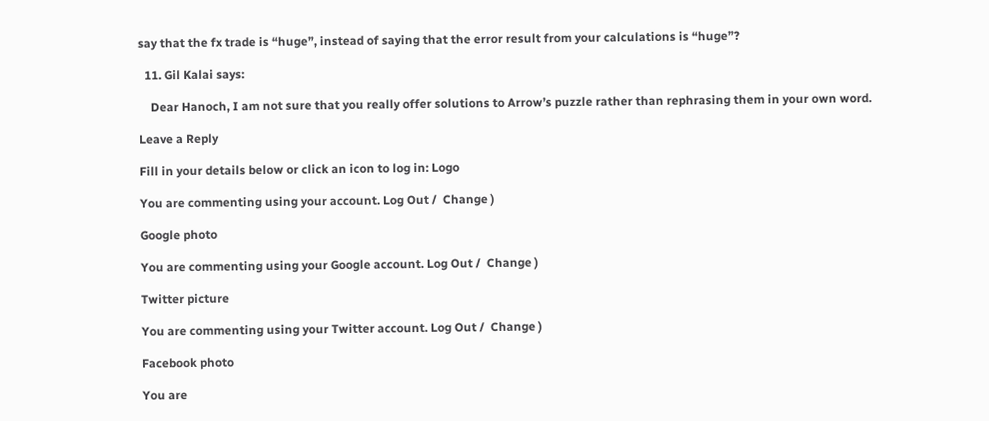say that the fx trade is “huge”, instead of saying that the error result from your calculations is “huge”?

  11. Gil Kalai says:

    Dear Hanoch, I am not sure that you really offer solutions to Arrow’s puzzle rather than rephrasing them in your own word.

Leave a Reply

Fill in your details below or click an icon to log in: Logo

You are commenting using your account. Log Out /  Change )

Google photo

You are commenting using your Google account. Log Out /  Change )

Twitter picture

You are commenting using your Twitter account. Log Out /  Change )

Facebook photo

You are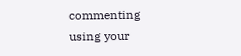commenting using your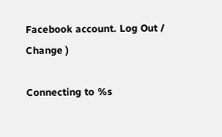Facebook account. Log Out /  Change )

Connecting to %s